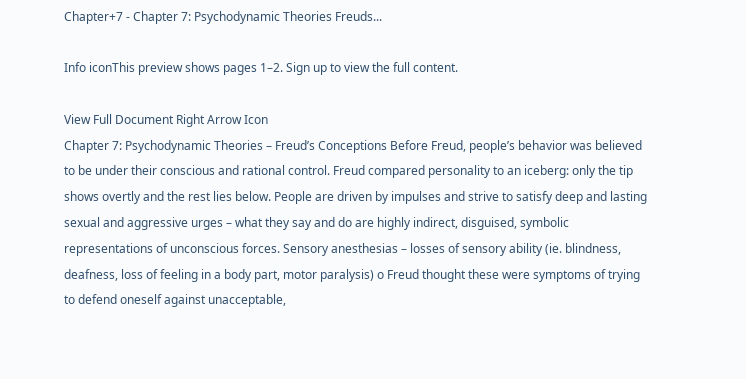Chapter+7 - Chapter 7: Psychodynamic Theories Freuds...

Info iconThis preview shows pages 1–2. Sign up to view the full content.

View Full Document Right Arrow Icon
Chapter 7: Psychodynamic Theories – Freud’s Conceptions Before Freud, people’s behavior was believed to be under their conscious and rational control. Freud compared personality to an iceberg: only the tip shows overtly and the rest lies below. People are driven by impulses and strive to satisfy deep and lasting sexual and aggressive urges – what they say and do are highly indirect, disguised, symbolic representations of unconscious forces. Sensory anesthesias – losses of sensory ability (ie. blindness, deafness, loss of feeling in a body part, motor paralysis) o Freud thought these were symptoms of trying to defend oneself against unacceptable,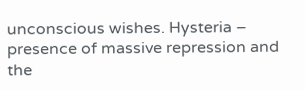unconscious wishes. Hysteria – presence of massive repression and the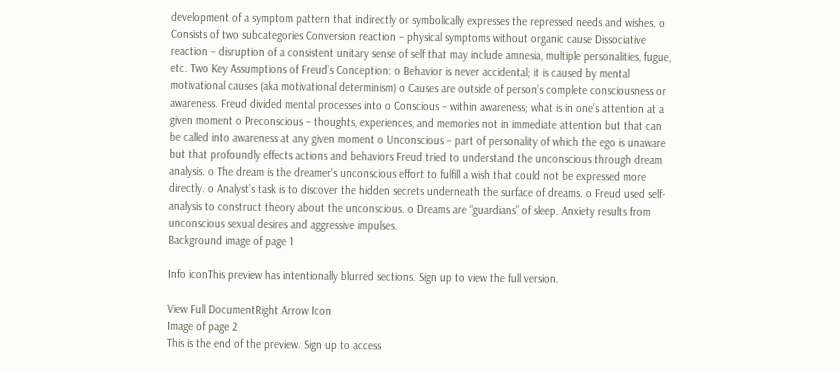development of a symptom pattern that indirectly or symbolically expresses the repressed needs and wishes. o Consists of two subcategories Conversion reaction – physical symptoms without organic cause Dissociative reaction – disruption of a consistent unitary sense of self that may include amnesia, multiple personalities, fugue, etc. Two Key Assumptions of Freud’s Conception: o Behavior is never accidental; it is caused by mental motivational causes (aka motivational determinism) o Causes are outside of person’s complete consciousness or awareness. Freud divided mental processes into o Conscious – within awareness; what is in one’s attention at a given moment o Preconscious – thoughts, experiences, and memories not in immediate attention but that can be called into awareness at any given moment o Unconscious – part of personality of which the ego is unaware but that profoundly effects actions and behaviors Freud tried to understand the unconscious through dream analysis. o The dream is the dreamer’s unconscious effort to fulfill a wish that could not be expressed more directly. o Analyst’s task is to discover the hidden secrets underneath the surface of dreams. o Freud used self-analysis to construct theory about the unconscious. o Dreams are “guardians” of sleep. Anxiety results from unconscious sexual desires and aggressive impulses.
Background image of page 1

Info iconThis preview has intentionally blurred sections. Sign up to view the full version.

View Full DocumentRight Arrow Icon
Image of page 2
This is the end of the preview. Sign up to access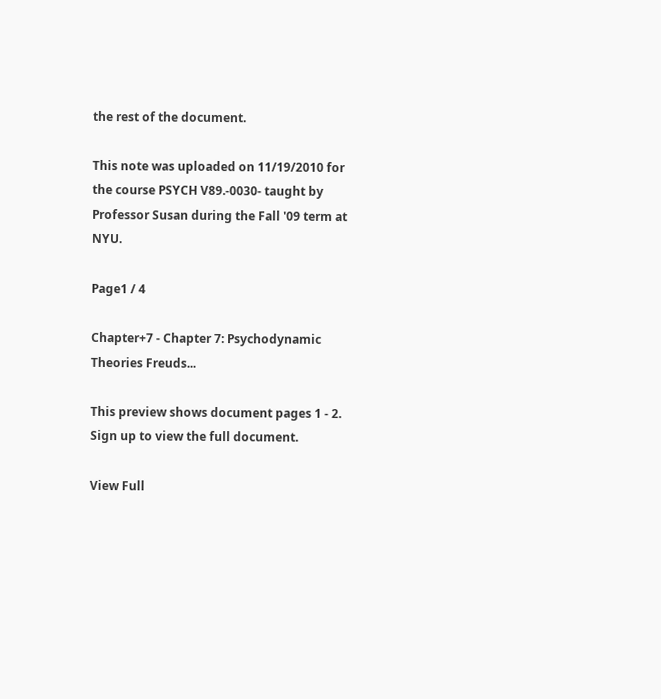the rest of the document.

This note was uploaded on 11/19/2010 for the course PSYCH V89.-0030- taught by Professor Susan during the Fall '09 term at NYU.

Page1 / 4

Chapter+7 - Chapter 7: Psychodynamic Theories Freuds...

This preview shows document pages 1 - 2. Sign up to view the full document.

View Full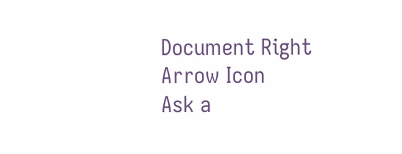Document Right Arrow Icon
Ask a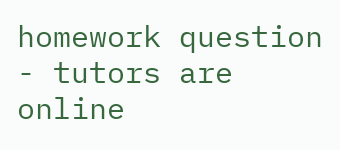homework question - tutors are online